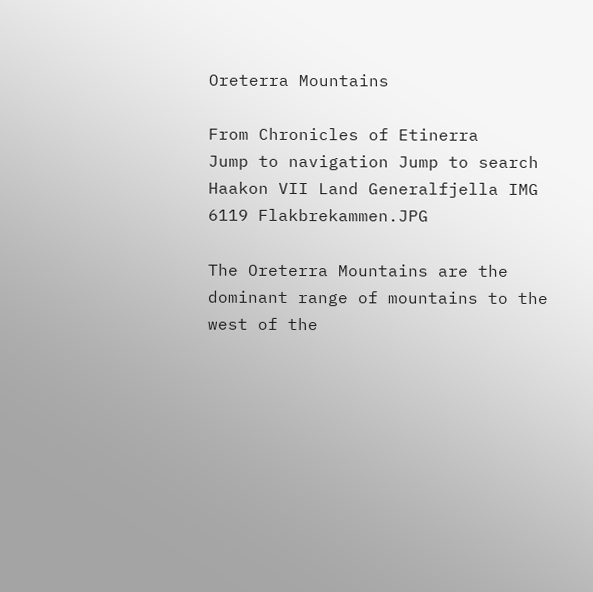Oreterra Mountains

From Chronicles of Etinerra
Jump to navigation Jump to search
Haakon VII Land Generalfjella IMG 6119 Flakbrekammen.JPG

The Oreterra Mountains are the dominant range of mountains to the west of the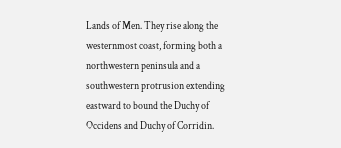Lands of Men. They rise along the westernmost coast, forming both a northwestern peninsula and a southwestern protrusion extending eastward to bound the Duchy of Occidens and Duchy of Corridin.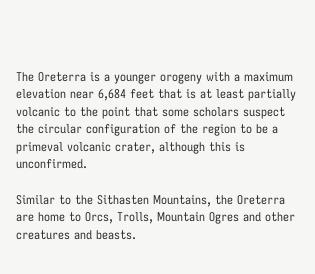The Oreterra is a younger orogeny with a maximum elevation near 6,684 feet that is at least partially volcanic to the point that some scholars suspect the circular configuration of the region to be a primeval volcanic crater, although this is unconfirmed.

Similar to the Sithasten Mountains, the Oreterra are home to Orcs, Trolls, Mountain Ogres and other creatures and beasts.